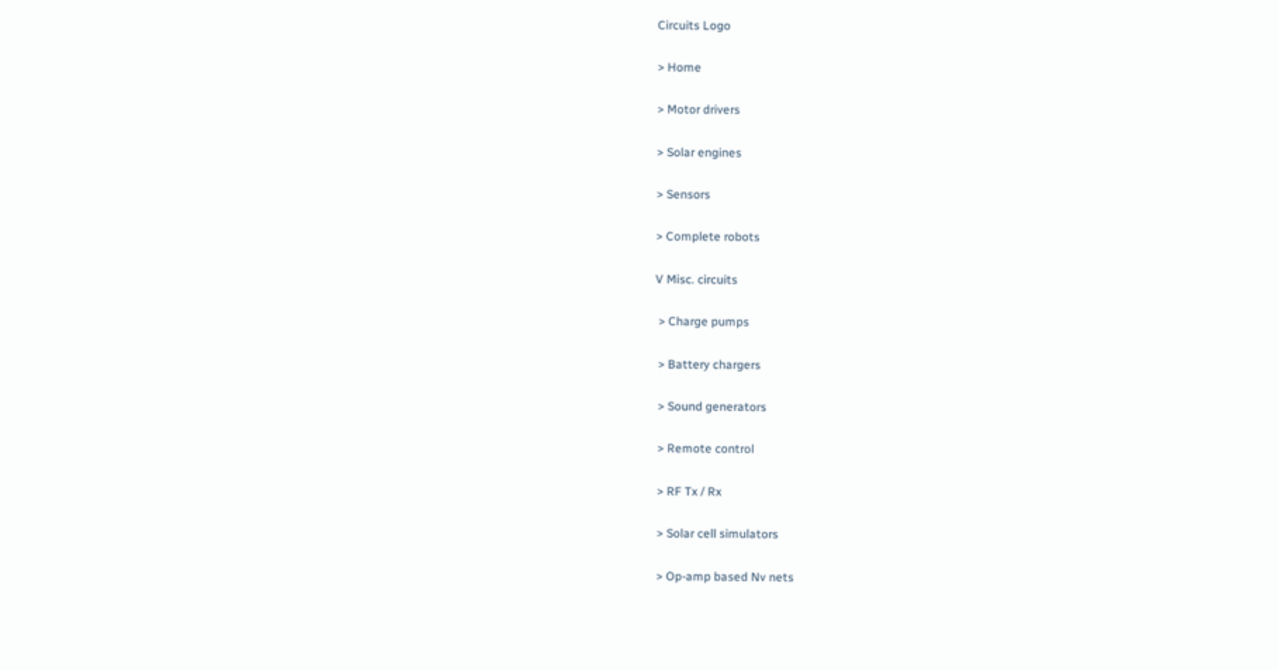Circuits Logo

> Home

> Motor drivers

> Solar engines

> Sensors

> Complete robots

V Misc. circuits

 > Charge pumps

 > Battery chargers

 > Sound generators

 > Remote control

 > RF Tx / Rx

 > Solar cell simulators

 > Op-amp based Nv nets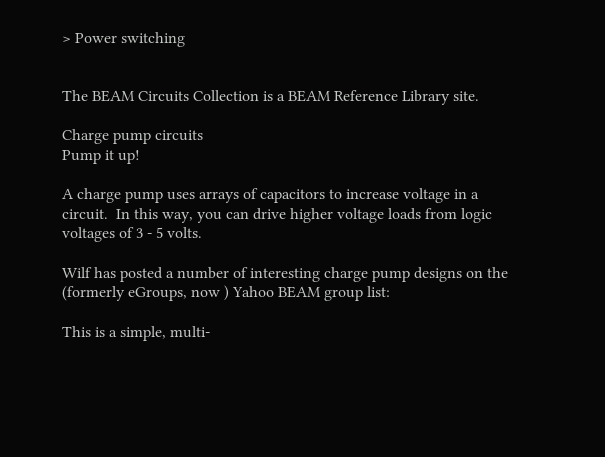> Power switching


The BEAM Circuits Collection is a BEAM Reference Library site.

Charge pump circuits
Pump it up!

A charge pump uses arrays of capacitors to increase voltage in a circuit.  In this way, you can drive higher voltage loads from logic voltages of 3 - 5 volts.

Wilf has posted a number of interesting charge pump designs on the (formerly eGroups, now ) Yahoo BEAM group list:

This is a simple, multi-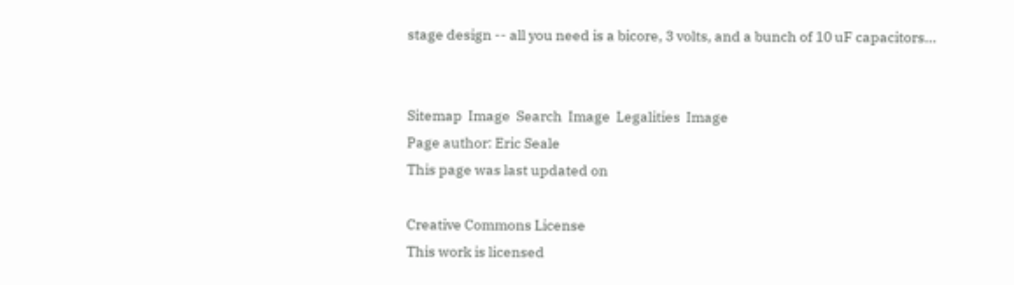stage design -- all you need is a bicore, 3 volts, and a bunch of 10 uF capacitors...


Sitemap  Image  Search  Image  Legalities  Image
Page author: Eric Seale
This page was last updated on

Creative Commons License
This work is licensed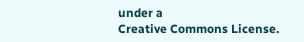under a
Creative Commons License.